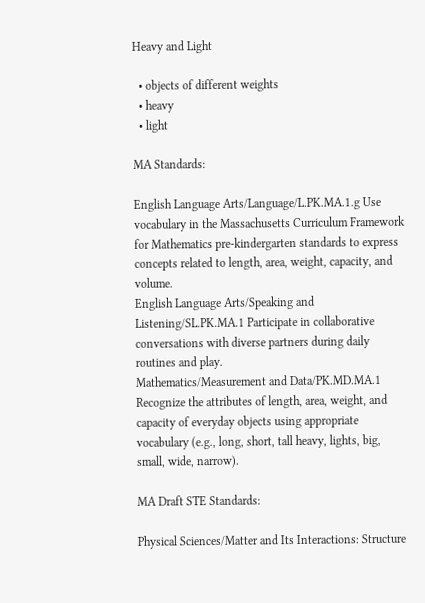Heavy and Light

  • objects of different weights
  • heavy
  • light

MA Standards:

English Language Arts/Language/L.PK.MA.1.g Use vocabulary in the Massachusetts Curriculum Framework for Mathematics pre-kindergarten standards to express concepts related to length, area, weight, capacity, and volume.
English Language Arts/Speaking and Listening/SL.PK.MA.1 Participate in collaborative conversations with diverse partners during daily routines and play.
Mathematics/Measurement and Data/PK.MD.MA.1 Recognize the attributes of length, area, weight, and capacity of everyday objects using appropriate vocabulary (e.g., long, short, tall heavy, lights, big, small, wide, narrow).

MA Draft STE Standards:

Physical Sciences/Matter and Its Interactions: Structure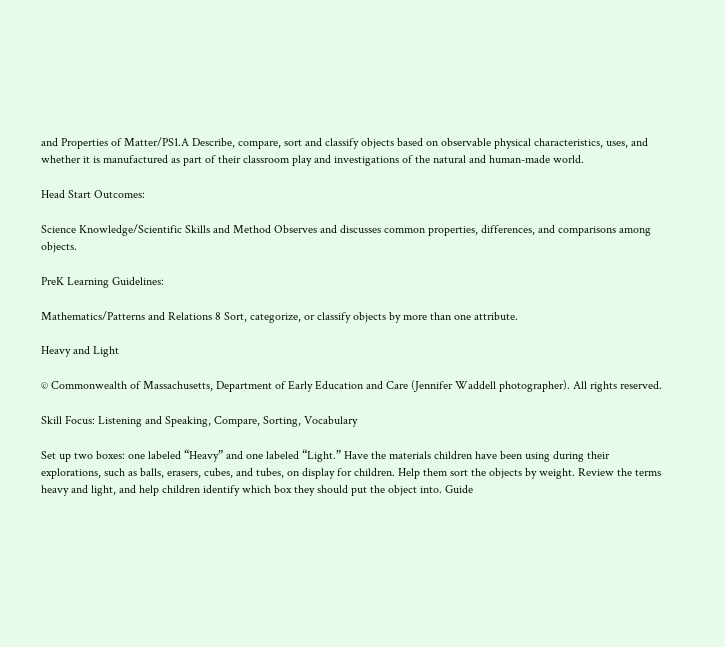and Properties of Matter/PS1.A Describe, compare, sort and classify objects based on observable physical characteristics, uses, and whether it is manufactured as part of their classroom play and investigations of the natural and human-made world.

Head Start Outcomes:

Science Knowledge/Scientific Skills and Method Observes and discusses common properties, differences, and comparisons among objects.

PreK Learning Guidelines:

Mathematics/Patterns and Relations 8 Sort, categorize, or classify objects by more than one attribute.

Heavy and Light

© Commonwealth of Massachusetts, Department of Early Education and Care (Jennifer Waddell photographer). All rights reserved.

Skill Focus: Listening and Speaking, Compare, Sorting, Vocabulary

Set up two boxes: one labeled “Heavy” and one labeled “Light.” Have the materials children have been using during their explorations, such as balls, erasers, cubes, and tubes, on display for children. Help them sort the objects by weight. Review the terms heavy and light, and help children identify which box they should put the object into. Guide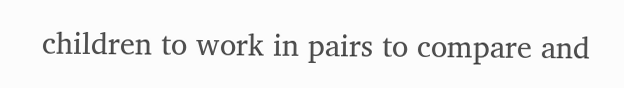children to work in pairs to compare and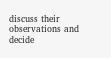discuss their observations and decide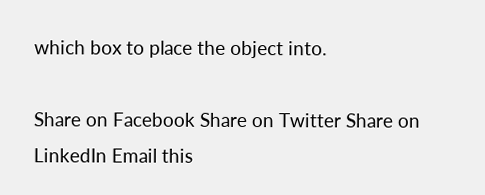which box to place the object into.

Share on Facebook Share on Twitter Share on LinkedIn Email this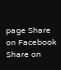page Share on Facebook Share on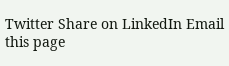Twitter Share on LinkedIn Email this page